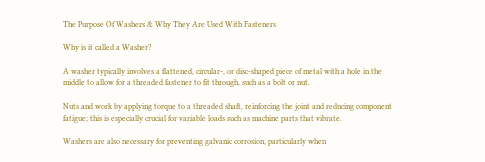The Purpose Of Washers & Why They Are Used With Fasteners

Why is it called a Washer?

A washer typically involves a flattened, circular-, or disc-shaped piece of metal with a hole in the middle to allow for a threaded fastener to fit through, such as a bolt or nut.

Nuts and work by applying torque to a threaded shaft, reinforcing the joint and reducing component fatigue; this is especially crucial for variable loads such as machine parts that vibrate.

Washers are also necessary for preventing galvanic corrosion, particularly when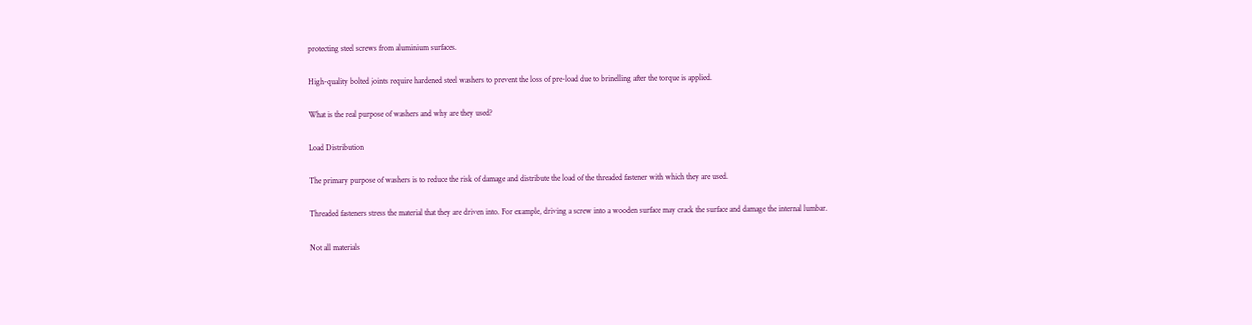protecting steel screws from aluminium surfaces.

High-quality bolted joints require hardened steel washers to prevent the loss of pre-load due to brinelling after the torque is applied.

What is the real purpose of washers and why are they used?

Load Distribution

The primary purpose of washers is to reduce the risk of damage and distribute the load of the threaded fastener with which they are used.

Threaded fasteners stress the material that they are driven into. For example, driving a screw into a wooden surface may crack the surface and damage the internal lumbar.

Not all materials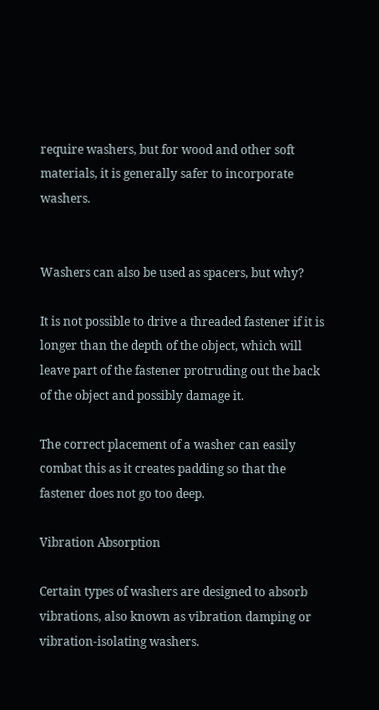require washers, but for wood and other soft materials, it is generally safer to incorporate washers.


Washers can also be used as spacers, but why?

It is not possible to drive a threaded fastener if it is longer than the depth of the object, which will leave part of the fastener protruding out the back of the object and possibly damage it.

The correct placement of a washer can easily combat this as it creates padding so that the fastener does not go too deep.

Vibration Absorption

Certain types of washers are designed to absorb vibrations, also known as vibration damping or vibration-isolating washers.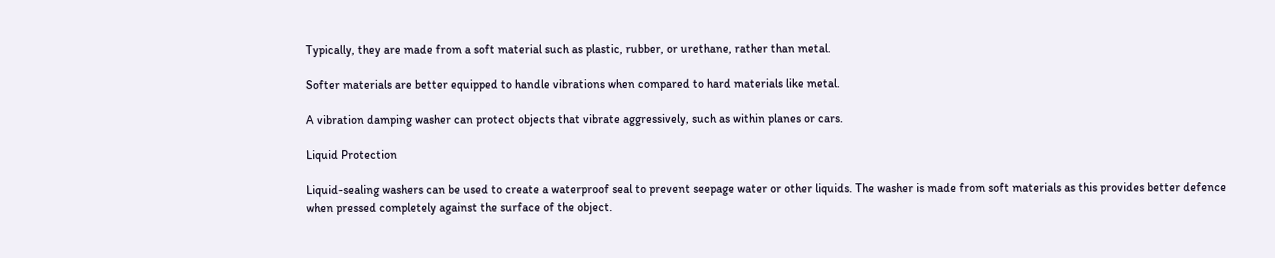Typically, they are made from a soft material such as plastic, rubber, or urethane, rather than metal.

Softer materials are better equipped to handle vibrations when compared to hard materials like metal.

A vibration damping washer can protect objects that vibrate aggressively, such as within planes or cars.

Liquid Protection

Liquid-sealing washers can be used to create a waterproof seal to prevent seepage water or other liquids. The washer is made from soft materials as this provides better defence when pressed completely against the surface of the object.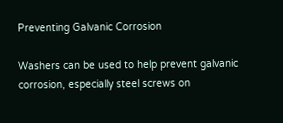Preventing Galvanic Corrosion

Washers can be used to help prevent galvanic corrosion, especially steel screws on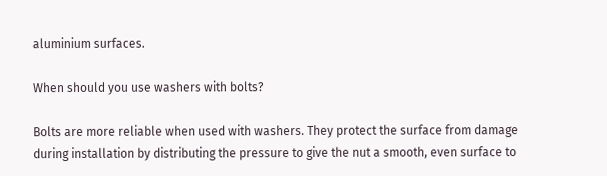aluminium surfaces.

When should you use washers with bolts?

Bolts are more reliable when used with washers. They protect the surface from damage during installation by distributing the pressure to give the nut a smooth, even surface to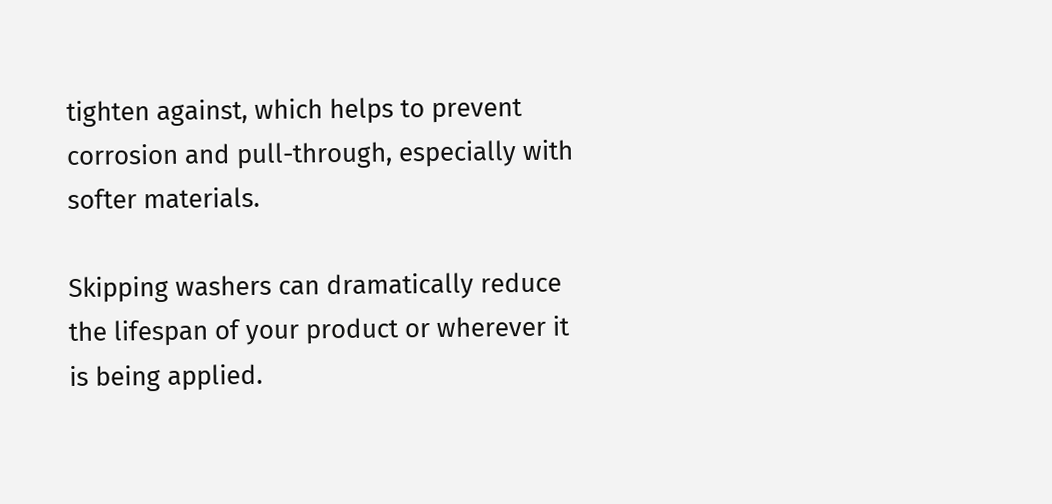tighten against, which helps to prevent corrosion and pull-through, especially with softer materials.

Skipping washers can dramatically reduce the lifespan of your product or wherever it is being applied.